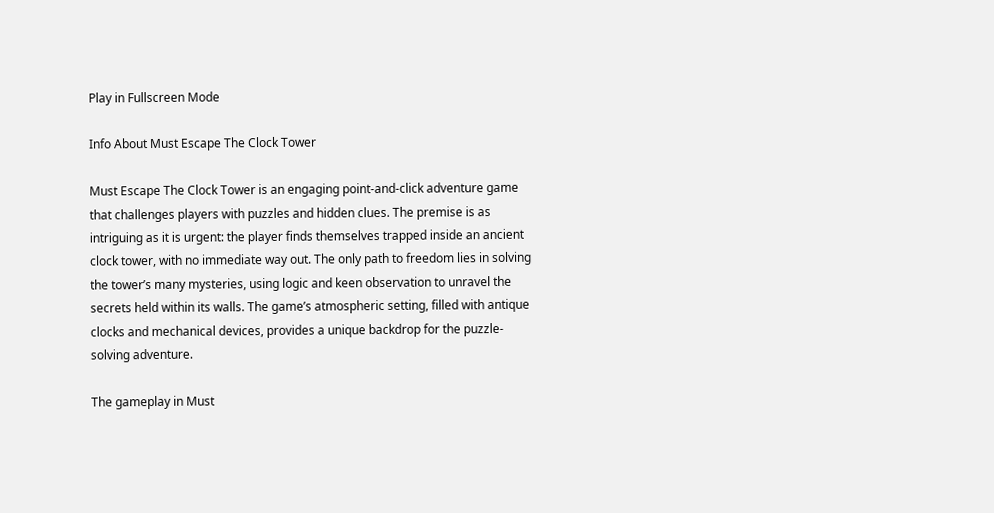Play in Fullscreen Mode

Info About Must Escape The Clock Tower

Must Escape The Clock Tower is an engaging point-and-click adventure game that challenges players with puzzles and hidden clues. The premise is as intriguing as it is urgent: the player finds themselves trapped inside an ancient clock tower, with no immediate way out. The only path to freedom lies in solving the tower’s many mysteries, using logic and keen observation to unravel the secrets held within its walls. The game’s atmospheric setting, filled with antique clocks and mechanical devices, provides a unique backdrop for the puzzle-solving adventure.

The gameplay in Must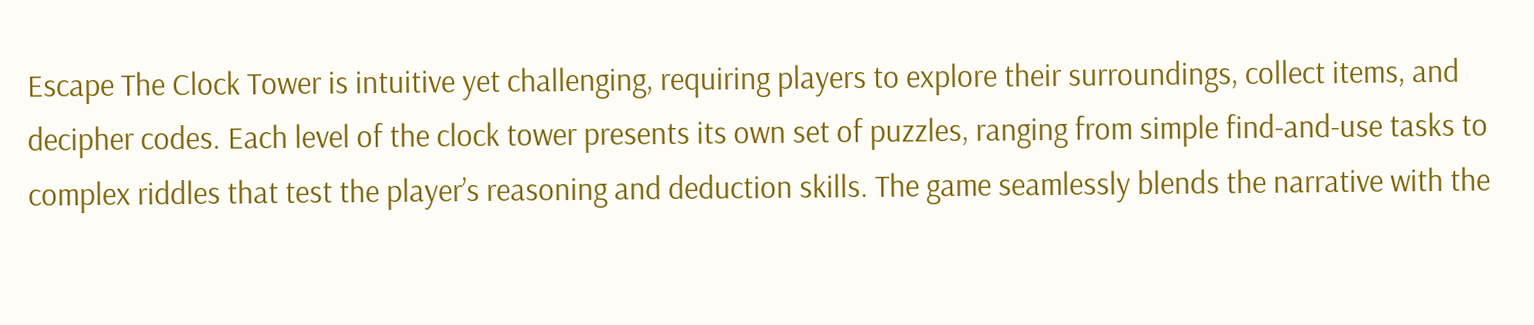Escape The Clock Tower is intuitive yet challenging, requiring players to explore their surroundings, collect items, and decipher codes. Each level of the clock tower presents its own set of puzzles, ranging from simple find-and-use tasks to complex riddles that test the player’s reasoning and deduction skills. The game seamlessly blends the narrative with the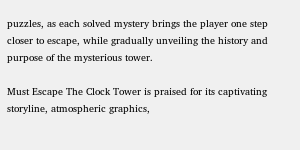puzzles, as each solved mystery brings the player one step closer to escape, while gradually unveiling the history and purpose of the mysterious tower.

Must Escape The Clock Tower is praised for its captivating storyline, atmospheric graphics,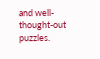and well-thought-out puzzles.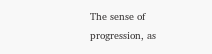The sense of progression, as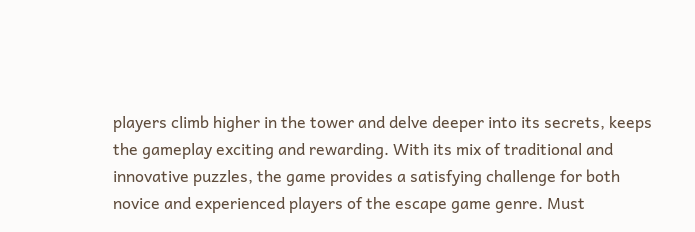players climb higher in the tower and delve deeper into its secrets, keeps the gameplay exciting and rewarding. With its mix of traditional and innovative puzzles, the game provides a satisfying challenge for both novice and experienced players of the escape game genre. Must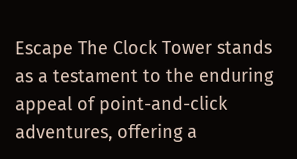Escape The Clock Tower stands as a testament to the enduring appeal of point-and-click adventures, offering a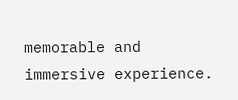memorable and immersive experience.